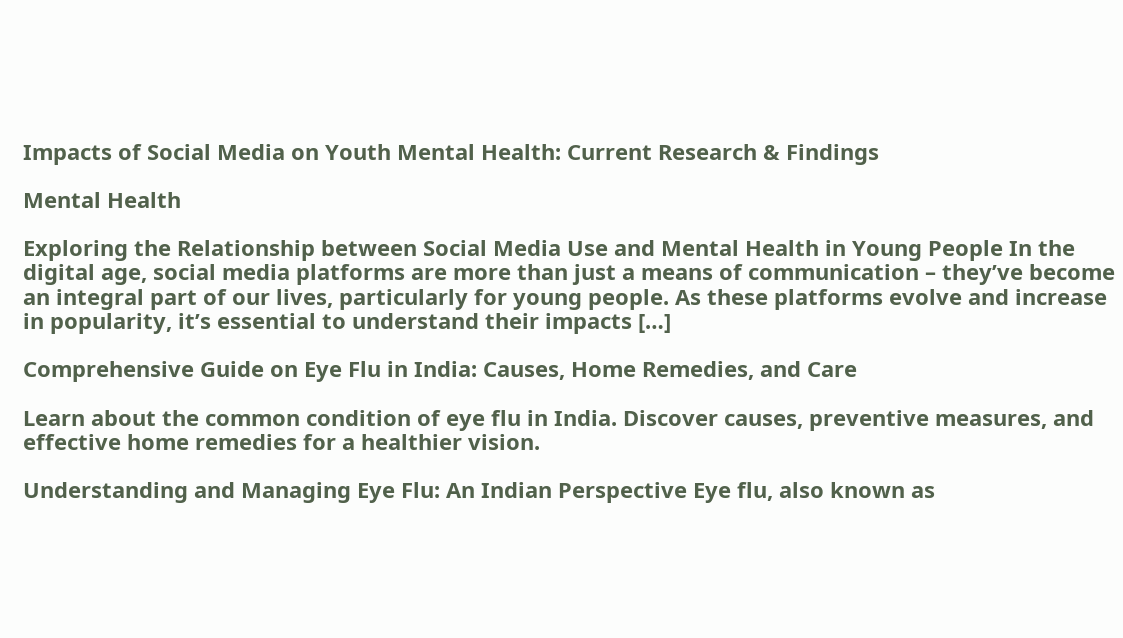Impacts of Social Media on Youth Mental Health: Current Research & Findings

Mental Health

Exploring the Relationship between Social Media Use and Mental Health in Young People In the digital age, social media platforms are more than just a means of communication – they’ve become an integral part of our lives, particularly for young people. As these platforms evolve and increase in popularity, it’s essential to understand their impacts […]

Comprehensive Guide on Eye Flu in India: Causes, Home Remedies, and Care

Learn about the common condition of eye flu in India. Discover causes, preventive measures, and effective home remedies for a healthier vision.

Understanding and Managing Eye Flu: An Indian Perspective Eye flu, also known as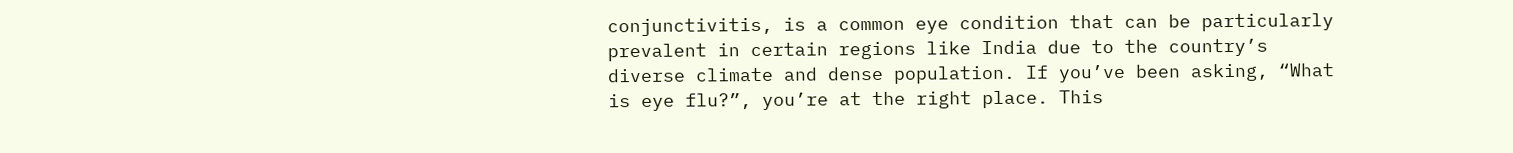conjunctivitis, is a common eye condition that can be particularly prevalent in certain regions like India due to the country’s diverse climate and dense population. If you’ve been asking, “What is eye flu?”, you’re at the right place. This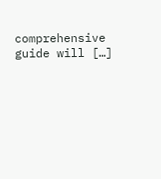comprehensive guide will […]